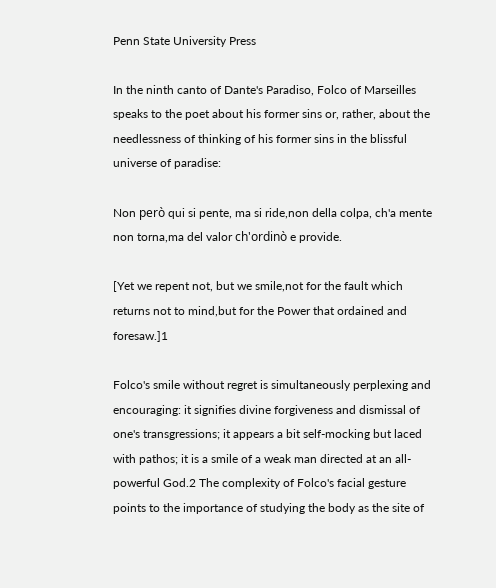Penn State University Press

In the ninth canto of Dante's Paradiso, Folco of Marseilles speaks to the poet about his former sins or, rather, about the needlessness of thinking of his former sins in the blissful universe of paradise:

Non però qui si pente, ma si ride,non della colpa, ch'a mente non torna,ma del valor ch'ordinò e provide.

[Yet we repent not, but we smile,not for the fault which returns not to mind,but for the Power that ordained and foresaw.]1

Folco's smile without regret is simultaneously perplexing and encouraging: it signifies divine forgiveness and dismissal of one's transgressions; it appears a bit self-mocking but laced with pathos; it is a smile of a weak man directed at an all-powerful God.2 The complexity of Folco's facial gesture points to the importance of studying the body as the site of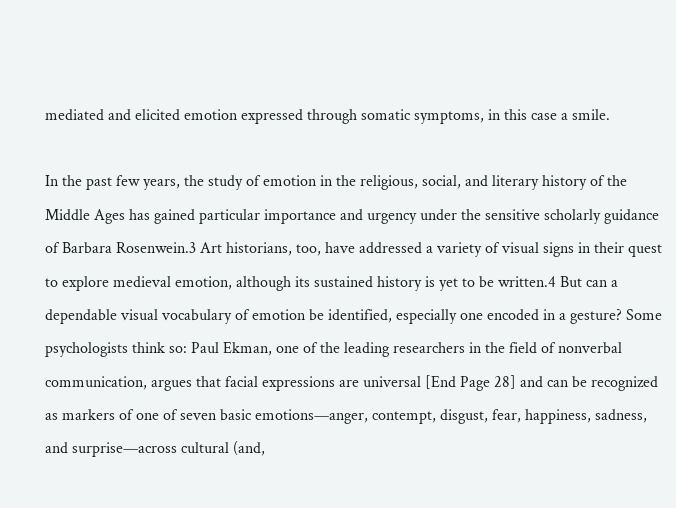mediated and elicited emotion expressed through somatic symptoms, in this case a smile.

In the past few years, the study of emotion in the religious, social, and literary history of the Middle Ages has gained particular importance and urgency under the sensitive scholarly guidance of Barbara Rosenwein.3 Art historians, too, have addressed a variety of visual signs in their quest to explore medieval emotion, although its sustained history is yet to be written.4 But can a dependable visual vocabulary of emotion be identified, especially one encoded in a gesture? Some psychologists think so: Paul Ekman, one of the leading researchers in the field of nonverbal communication, argues that facial expressions are universal [End Page 28] and can be recognized as markers of one of seven basic emotions—anger, contempt, disgust, fear, happiness, sadness, and surprise—across cultural (and,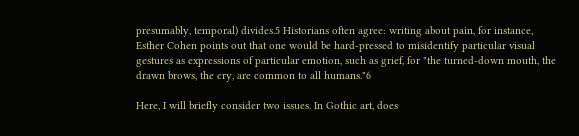presumably, temporal) divides.5 Historians often agree: writing about pain, for instance, Esther Cohen points out that one would be hard-pressed to misidentify particular visual gestures as expressions of particular emotion, such as grief, for "the turned-down mouth, the drawn brows, the cry, are common to all humans."6

Here, I will briefly consider two issues. In Gothic art, does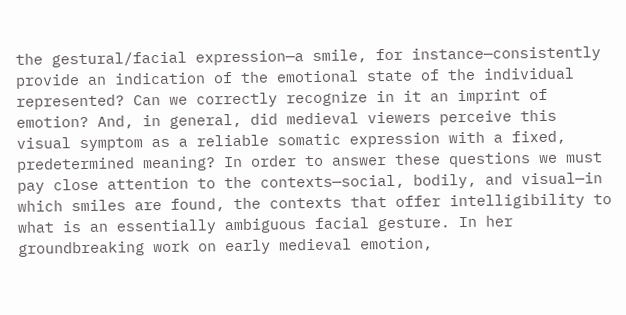the gestural/facial expression—a smile, for instance—consistently provide an indication of the emotional state of the individual represented? Can we correctly recognize in it an imprint of emotion? And, in general, did medieval viewers perceive this visual symptom as a reliable somatic expression with a fixed, predetermined meaning? In order to answer these questions we must pay close attention to the contexts—social, bodily, and visual—in which smiles are found, the contexts that offer intelligibility to what is an essentially ambiguous facial gesture. In her groundbreaking work on early medieval emotion,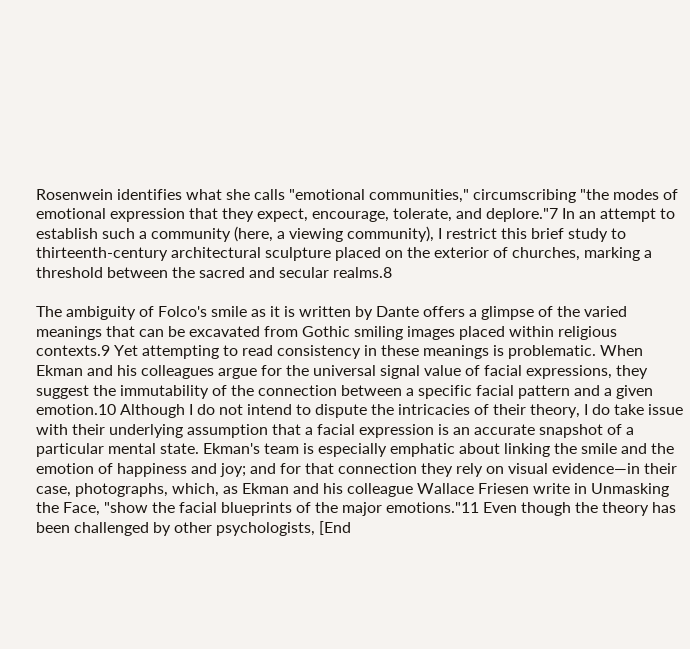Rosenwein identifies what she calls "emotional communities," circumscribing "the modes of emotional expression that they expect, encourage, tolerate, and deplore."7 In an attempt to establish such a community (here, a viewing community), I restrict this brief study to thirteenth-century architectural sculpture placed on the exterior of churches, marking a threshold between the sacred and secular realms.8

The ambiguity of Folco's smile as it is written by Dante offers a glimpse of the varied meanings that can be excavated from Gothic smiling images placed within religious contexts.9 Yet attempting to read consistency in these meanings is problematic. When Ekman and his colleagues argue for the universal signal value of facial expressions, they suggest the immutability of the connection between a specific facial pattern and a given emotion.10 Although I do not intend to dispute the intricacies of their theory, I do take issue with their underlying assumption that a facial expression is an accurate snapshot of a particular mental state. Ekman's team is especially emphatic about linking the smile and the emotion of happiness and joy; and for that connection they rely on visual evidence—in their case, photographs, which, as Ekman and his colleague Wallace Friesen write in Unmasking the Face, "show the facial blueprints of the major emotions."11 Even though the theory has been challenged by other psychologists, [End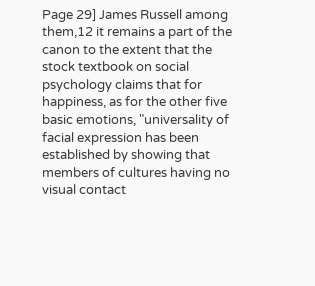Page 29] James Russell among them,12 it remains a part of the canon to the extent that the stock textbook on social psychology claims that for happiness, as for the other five basic emotions, "universality of facial expression has been established by showing that members of cultures having no visual contact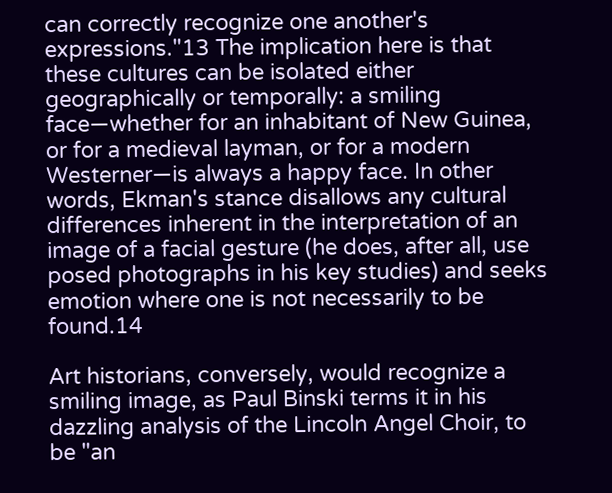can correctly recognize one another's expressions."13 The implication here is that these cultures can be isolated either geographically or temporally: a smiling face—whether for an inhabitant of New Guinea, or for a medieval layman, or for a modern Westerner—is always a happy face. In other words, Ekman's stance disallows any cultural differences inherent in the interpretation of an image of a facial gesture (he does, after all, use posed photographs in his key studies) and seeks emotion where one is not necessarily to be found.14

Art historians, conversely, would recognize a smiling image, as Paul Binski terms it in his dazzling analysis of the Lincoln Angel Choir, to be "an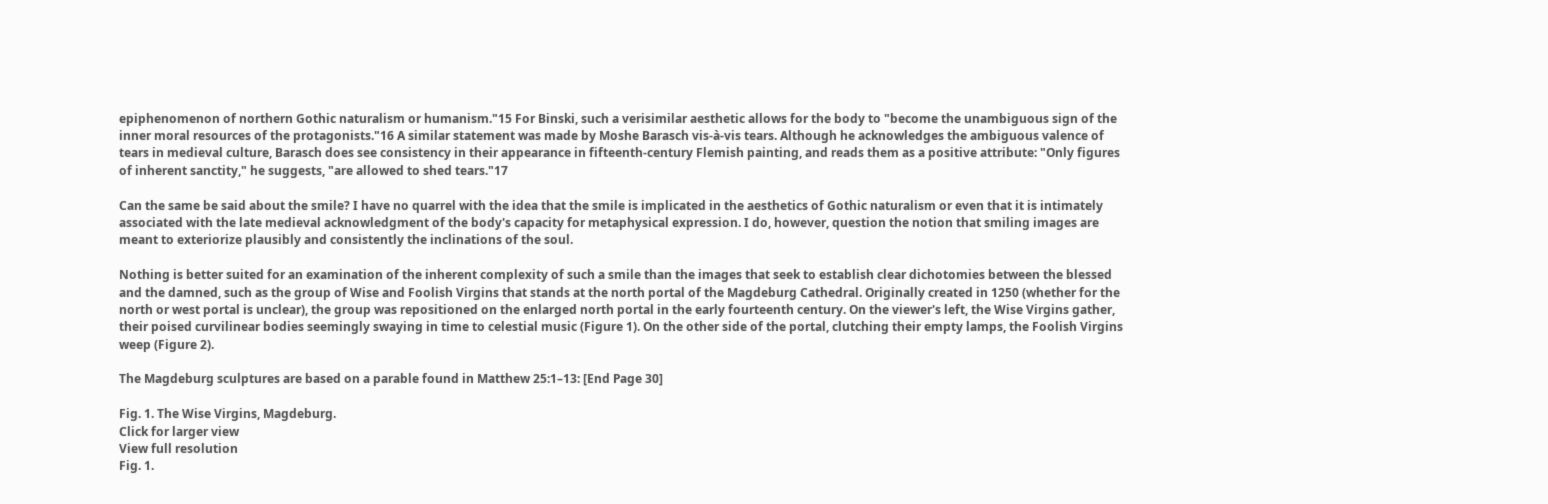epiphenomenon of northern Gothic naturalism or humanism."15 For Binski, such a verisimilar aesthetic allows for the body to "become the unambiguous sign of the inner moral resources of the protagonists."16 A similar statement was made by Moshe Barasch vis-à-vis tears. Although he acknowledges the ambiguous valence of tears in medieval culture, Barasch does see consistency in their appearance in fifteenth-century Flemish painting, and reads them as a positive attribute: "Only figures of inherent sanctity," he suggests, "are allowed to shed tears."17

Can the same be said about the smile? I have no quarrel with the idea that the smile is implicated in the aesthetics of Gothic naturalism or even that it is intimately associated with the late medieval acknowledgment of the body's capacity for metaphysical expression. I do, however, question the notion that smiling images are meant to exteriorize plausibly and consistently the inclinations of the soul.

Nothing is better suited for an examination of the inherent complexity of such a smile than the images that seek to establish clear dichotomies between the blessed and the damned, such as the group of Wise and Foolish Virgins that stands at the north portal of the Magdeburg Cathedral. Originally created in 1250 (whether for the north or west portal is unclear), the group was repositioned on the enlarged north portal in the early fourteenth century. On the viewer's left, the Wise Virgins gather, their poised curvilinear bodies seemingly swaying in time to celestial music (Figure 1). On the other side of the portal, clutching their empty lamps, the Foolish Virgins weep (Figure 2).

The Magdeburg sculptures are based on a parable found in Matthew 25:1–13: [End Page 30]

Fig. 1. The Wise Virgins, Magdeburg.
Click for larger view
View full resolution
Fig. 1.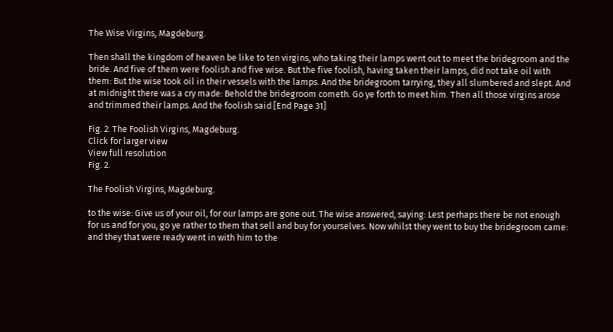The Wise Virgins, Magdeburg.

Then shall the kingdom of heaven be like to ten virgins, who taking their lamps went out to meet the bridegroom and the bride. And five of them were foolish and five wise. But the five foolish, having taken their lamps, did not take oil with them: But the wise took oil in their vessels with the lamps. And the bridegroom tarrying, they all slumbered and slept. And at midnight there was a cry made: Behold the bridegroom cometh. Go ye forth to meet him. Then all those virgins arose and trimmed their lamps. And the foolish said [End Page 31]

Fig. 2. The Foolish Virgins, Magdeburg.
Click for larger view
View full resolution
Fig. 2.

The Foolish Virgins, Magdeburg.

to the wise: Give us of your oil, for our lamps are gone out. The wise answered, saying: Lest perhaps there be not enough for us and for you, go ye rather to them that sell and buy for yourselves. Now whilst they went to buy the bridegroom came: and they that were ready went in with him to the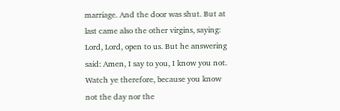marriage. And the door was shut. But at last came also the other virgins, saying: Lord, Lord, open to us. But he answering said: Amen, I say to you, I know you not. Watch ye therefore, because you know not the day nor the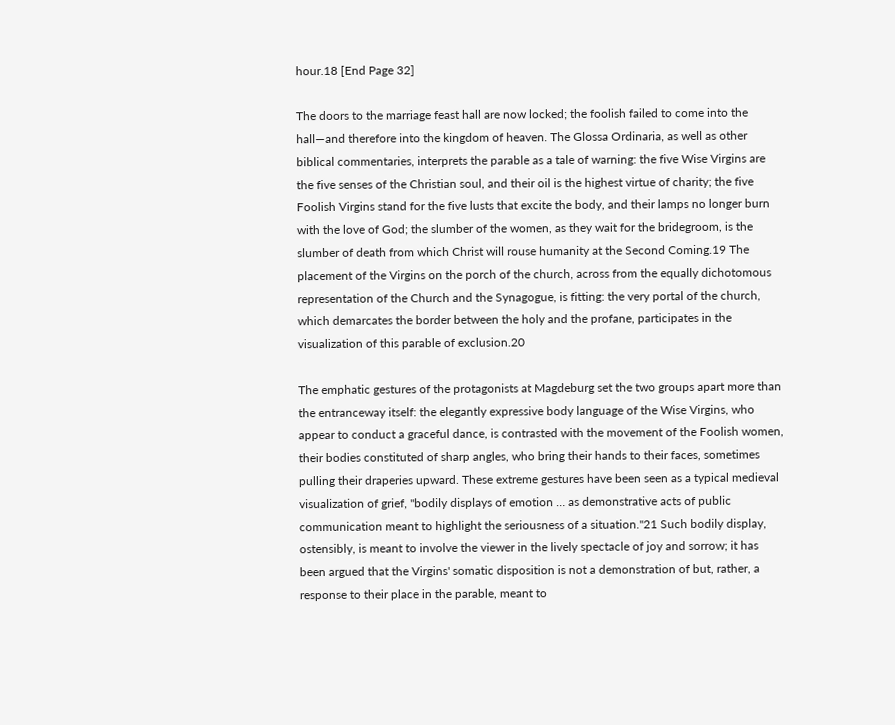hour.18 [End Page 32]

The doors to the marriage feast hall are now locked; the foolish failed to come into the hall—and therefore into the kingdom of heaven. The Glossa Ordinaria, as well as other biblical commentaries, interprets the parable as a tale of warning: the five Wise Virgins are the five senses of the Christian soul, and their oil is the highest virtue of charity; the five Foolish Virgins stand for the five lusts that excite the body, and their lamps no longer burn with the love of God; the slumber of the women, as they wait for the bridegroom, is the slumber of death from which Christ will rouse humanity at the Second Coming.19 The placement of the Virgins on the porch of the church, across from the equally dichotomous representation of the Church and the Synagogue, is fitting: the very portal of the church, which demarcates the border between the holy and the profane, participates in the visualization of this parable of exclusion.20

The emphatic gestures of the protagonists at Magdeburg set the two groups apart more than the entranceway itself: the elegantly expressive body language of the Wise Virgins, who appear to conduct a graceful dance, is contrasted with the movement of the Foolish women, their bodies constituted of sharp angles, who bring their hands to their faces, sometimes pulling their draperies upward. These extreme gestures have been seen as a typical medieval visualization of grief, "bodily displays of emotion … as demonstrative acts of public communication meant to highlight the seriousness of a situation."21 Such bodily display, ostensibly, is meant to involve the viewer in the lively spectacle of joy and sorrow; it has been argued that the Virgins' somatic disposition is not a demonstration of but, rather, a response to their place in the parable, meant to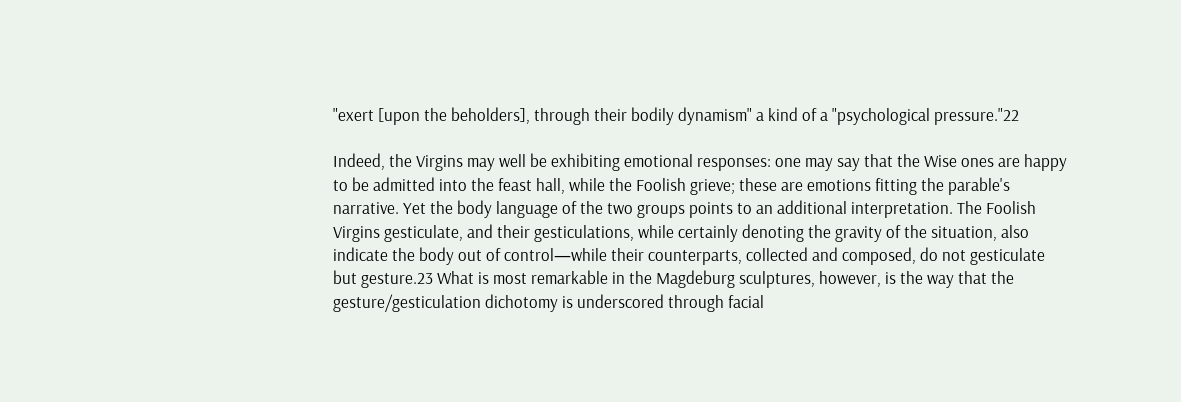"exert [upon the beholders], through their bodily dynamism" a kind of a "psychological pressure."22

Indeed, the Virgins may well be exhibiting emotional responses: one may say that the Wise ones are happy to be admitted into the feast hall, while the Foolish grieve; these are emotions fitting the parable's narrative. Yet the body language of the two groups points to an additional interpretation. The Foolish Virgins gesticulate, and their gesticulations, while certainly denoting the gravity of the situation, also indicate the body out of control—while their counterparts, collected and composed, do not gesticulate but gesture.23 What is most remarkable in the Magdeburg sculptures, however, is the way that the gesture/gesticulation dichotomy is underscored through facial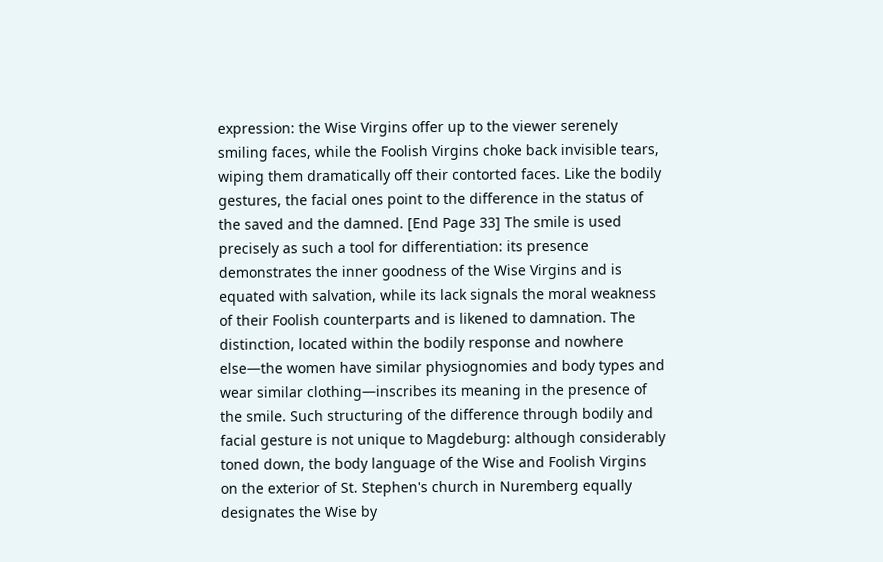expression: the Wise Virgins offer up to the viewer serenely smiling faces, while the Foolish Virgins choke back invisible tears, wiping them dramatically off their contorted faces. Like the bodily gestures, the facial ones point to the difference in the status of the saved and the damned. [End Page 33] The smile is used precisely as such a tool for differentiation: its presence demonstrates the inner goodness of the Wise Virgins and is equated with salvation, while its lack signals the moral weakness of their Foolish counterparts and is likened to damnation. The distinction, located within the bodily response and nowhere else—the women have similar physiognomies and body types and wear similar clothing—inscribes its meaning in the presence of the smile. Such structuring of the difference through bodily and facial gesture is not unique to Magdeburg: although considerably toned down, the body language of the Wise and Foolish Virgins on the exterior of St. Stephen's church in Nuremberg equally designates the Wise by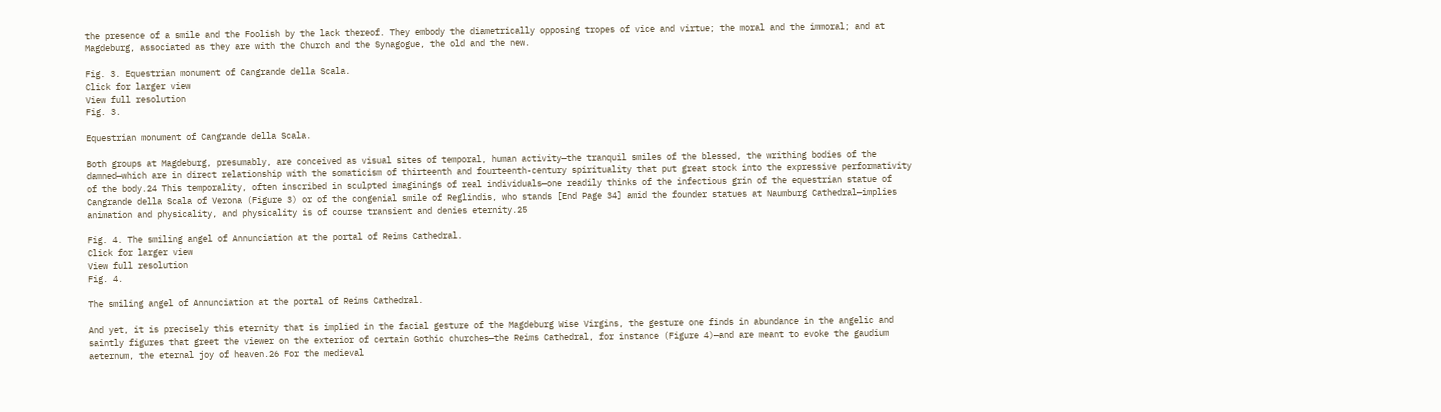the presence of a smile and the Foolish by the lack thereof. They embody the diametrically opposing tropes of vice and virtue; the moral and the immoral; and at Magdeburg, associated as they are with the Church and the Synagogue, the old and the new.

Fig. 3. Equestrian monument of Cangrande della Scala.
Click for larger view
View full resolution
Fig. 3.

Equestrian monument of Cangrande della Scala.

Both groups at Magdeburg, presumably, are conceived as visual sites of temporal, human activity—the tranquil smiles of the blessed, the writhing bodies of the damned—which are in direct relationship with the somaticism of thirteenth and fourteenth-century spirituality that put great stock into the expressive performativity of the body.24 This temporality, often inscribed in sculpted imaginings of real individuals—one readily thinks of the infectious grin of the equestrian statue of Cangrande della Scala of Verona (Figure 3) or of the congenial smile of Reglindis, who stands [End Page 34] amid the founder statues at Naumburg Cathedral—implies animation and physicality, and physicality is of course transient and denies eternity.25

Fig. 4. The smiling angel of Annunciation at the portal of Reims Cathedral.
Click for larger view
View full resolution
Fig. 4.

The smiling angel of Annunciation at the portal of Reims Cathedral.

And yet, it is precisely this eternity that is implied in the facial gesture of the Magdeburg Wise Virgins, the gesture one finds in abundance in the angelic and saintly figures that greet the viewer on the exterior of certain Gothic churches—the Reims Cathedral, for instance (Figure 4)—and are meant to evoke the gaudium aeternum, the eternal joy of heaven.26 For the medieval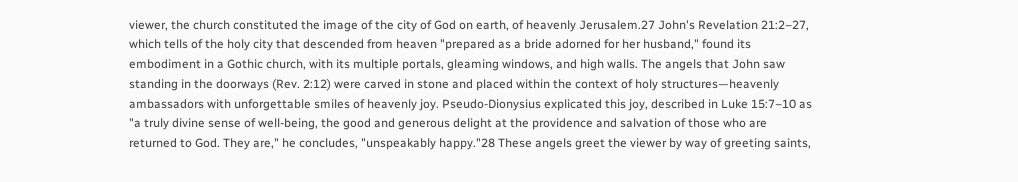viewer, the church constituted the image of the city of God on earth, of heavenly Jerusalem.27 John's Revelation 21:2–27, which tells of the holy city that descended from heaven "prepared as a bride adorned for her husband," found its embodiment in a Gothic church, with its multiple portals, gleaming windows, and high walls. The angels that John saw standing in the doorways (Rev. 2:12) were carved in stone and placed within the context of holy structures—heavenly ambassadors with unforgettable smiles of heavenly joy. Pseudo-Dionysius explicated this joy, described in Luke 15:7–10 as "a truly divine sense of well-being, the good and generous delight at the providence and salvation of those who are returned to God. They are," he concludes, "unspeakably happy."28 These angels greet the viewer by way of greeting saints,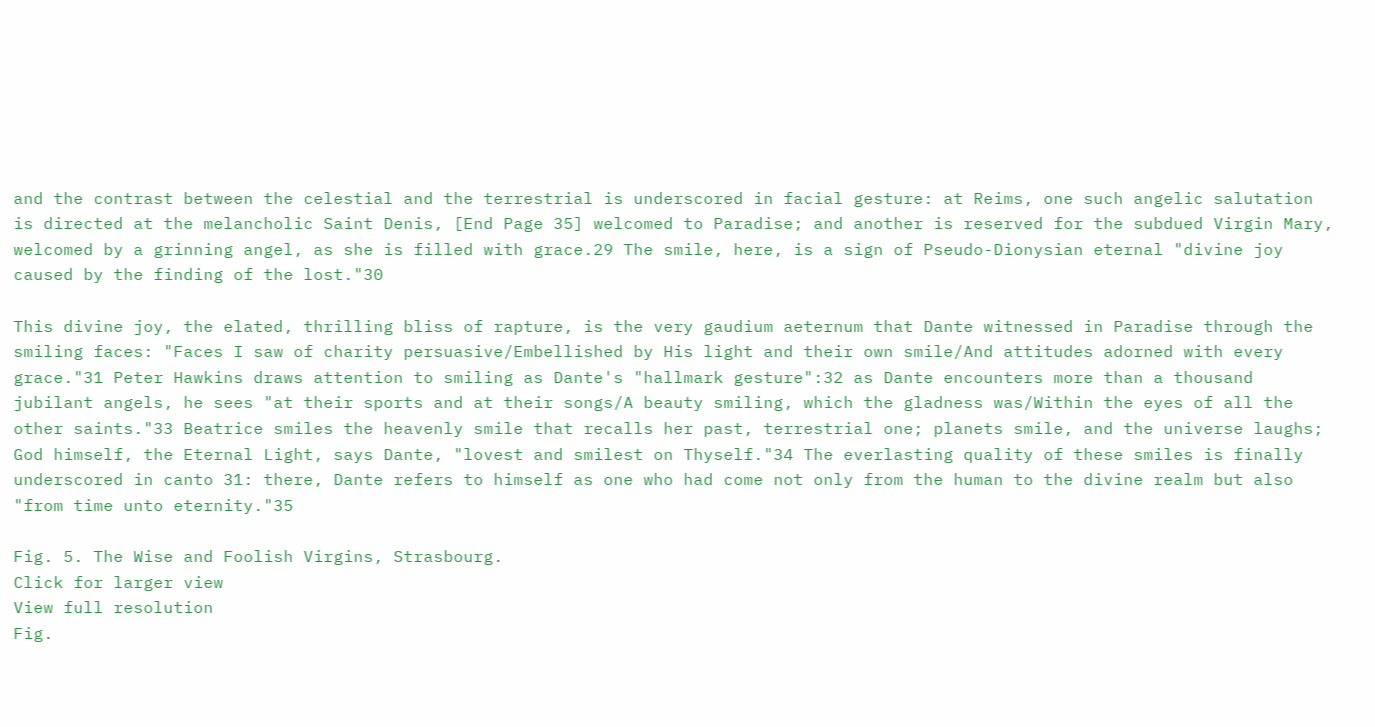and the contrast between the celestial and the terrestrial is underscored in facial gesture: at Reims, one such angelic salutation is directed at the melancholic Saint Denis, [End Page 35] welcomed to Paradise; and another is reserved for the subdued Virgin Mary, welcomed by a grinning angel, as she is filled with grace.29 The smile, here, is a sign of Pseudo-Dionysian eternal "divine joy caused by the finding of the lost."30

This divine joy, the elated, thrilling bliss of rapture, is the very gaudium aeternum that Dante witnessed in Paradise through the smiling faces: "Faces I saw of charity persuasive/Embellished by His light and their own smile/And attitudes adorned with every grace."31 Peter Hawkins draws attention to smiling as Dante's "hallmark gesture":32 as Dante encounters more than a thousand jubilant angels, he sees "at their sports and at their songs/A beauty smiling, which the gladness was/Within the eyes of all the other saints."33 Beatrice smiles the heavenly smile that recalls her past, terrestrial one; planets smile, and the universe laughs; God himself, the Eternal Light, says Dante, "lovest and smilest on Thyself."34 The everlasting quality of these smiles is finally underscored in canto 31: there, Dante refers to himself as one who had come not only from the human to the divine realm but also "from time unto eternity."35

Fig. 5. The Wise and Foolish Virgins, Strasbourg.
Click for larger view
View full resolution
Fig.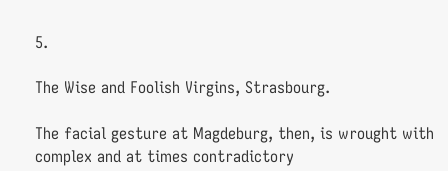5.

The Wise and Foolish Virgins, Strasbourg.

The facial gesture at Magdeburg, then, is wrought with complex and at times contradictory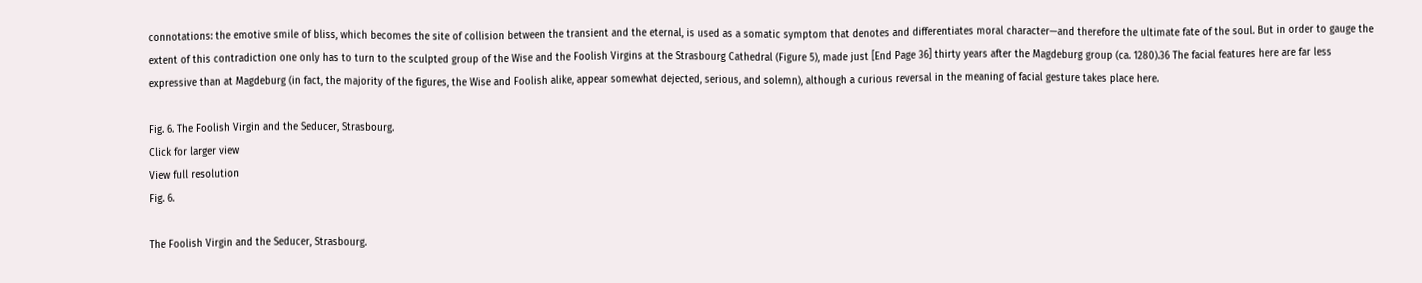connotations: the emotive smile of bliss, which becomes the site of collision between the transient and the eternal, is used as a somatic symptom that denotes and differentiates moral character—and therefore the ultimate fate of the soul. But in order to gauge the extent of this contradiction one only has to turn to the sculpted group of the Wise and the Foolish Virgins at the Strasbourg Cathedral (Figure 5), made just [End Page 36] thirty years after the Magdeburg group (ca. 1280).36 The facial features here are far less expressive than at Magdeburg (in fact, the majority of the figures, the Wise and Foolish alike, appear somewhat dejected, serious, and solemn), although a curious reversal in the meaning of facial gesture takes place here.

Fig. 6. The Foolish Virgin and the Seducer, Strasbourg.
Click for larger view
View full resolution
Fig. 6.

The Foolish Virgin and the Seducer, Strasbourg.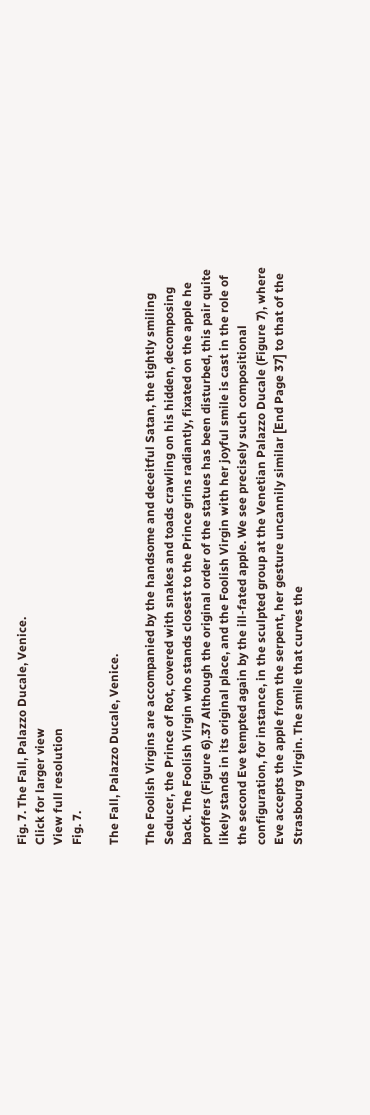Fig. 7. The Fall, Palazzo Ducale, Venice.
Click for larger view
View full resolution
Fig. 7.

The Fall, Palazzo Ducale, Venice.

The Foolish Virgins are accompanied by the handsome and deceitful Satan, the tightly smiling Seducer, the Prince of Rot, covered with snakes and toads crawling on his hidden, decomposing back. The Foolish Virgin who stands closest to the Prince grins radiantly, fixated on the apple he proffers (Figure 6).37 Although the original order of the statues has been disturbed, this pair quite likely stands in its original place, and the Foolish Virgin with her joyful smile is cast in the role of the second Eve tempted again by the ill-fated apple. We see precisely such compositional configuration, for instance, in the sculpted group at the Venetian Palazzo Ducale (Figure 7), where Eve accepts the apple from the serpent, her gesture uncannily similar [End Page 37] to that of the Strasbourg Virgin. The smile that curves the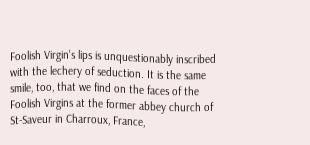Foolish Virgin's lips is unquestionably inscribed with the lechery of seduction. It is the same smile, too, that we find on the faces of the Foolish Virgins at the former abbey church of St-Saveur in Charroux, France,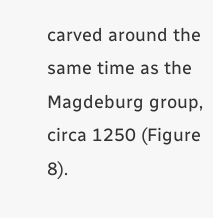carved around the same time as the Magdeburg group, circa 1250 (Figure 8).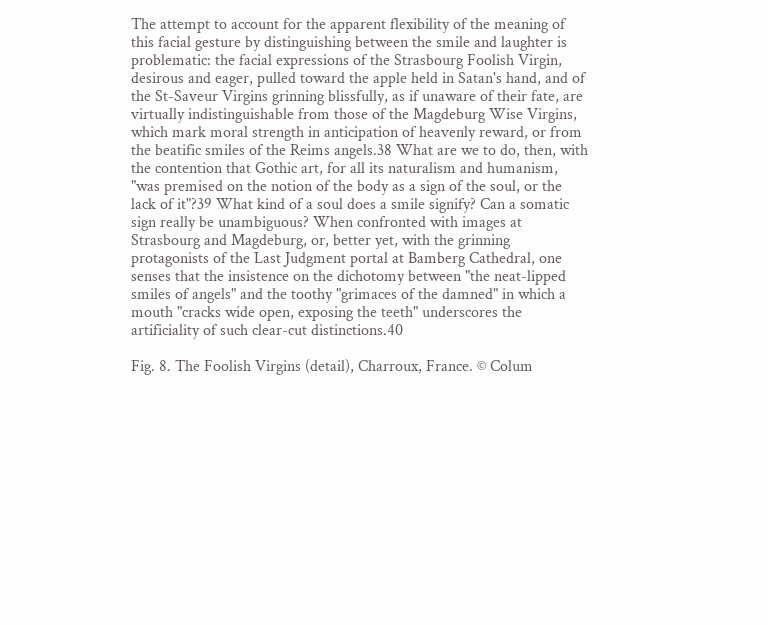The attempt to account for the apparent flexibility of the meaning of this facial gesture by distinguishing between the smile and laughter is problematic: the facial expressions of the Strasbourg Foolish Virgin, desirous and eager, pulled toward the apple held in Satan's hand, and of the St-Saveur Virgins grinning blissfully, as if unaware of their fate, are virtually indistinguishable from those of the Magdeburg Wise Virgins, which mark moral strength in anticipation of heavenly reward, or from the beatific smiles of the Reims angels.38 What are we to do, then, with the contention that Gothic art, for all its naturalism and humanism, "was premised on the notion of the body as a sign of the soul, or the lack of it"?39 What kind of a soul does a smile signify? Can a somatic sign really be unambiguous? When confronted with images at Strasbourg and Magdeburg, or, better yet, with the grinning protagonists of the Last Judgment portal at Bamberg Cathedral, one senses that the insistence on the dichotomy between "the neat-lipped smiles of angels" and the toothy "grimaces of the damned" in which a mouth "cracks wide open, exposing the teeth" underscores the artificiality of such clear-cut distinctions.40

Fig. 8. The Foolish Virgins (detail), Charroux, France. © Colum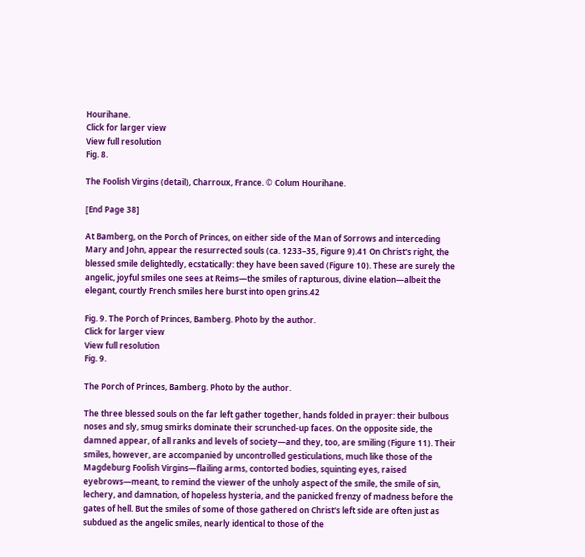Hourihane.
Click for larger view
View full resolution
Fig. 8.

The Foolish Virgins (detail), Charroux, France. © Colum Hourihane.

[End Page 38]

At Bamberg, on the Porch of Princes, on either side of the Man of Sorrows and interceding Mary and John, appear the resurrected souls (ca. 1233–35, Figure 9).41 On Christ's right, the blessed smile delightedly, ecstatically: they have been saved (Figure 10). These are surely the angelic, joyful smiles one sees at Reims—the smiles of rapturous, divine elation—albeit the elegant, courtly French smiles here burst into open grins.42

Fig. 9. The Porch of Princes, Bamberg. Photo by the author.
Click for larger view
View full resolution
Fig. 9.

The Porch of Princes, Bamberg. Photo by the author.

The three blessed souls on the far left gather together, hands folded in prayer: their bulbous noses and sly, smug smirks dominate their scrunched-up faces. On the opposite side, the damned appear, of all ranks and levels of society—and they, too, are smiling (Figure 11). Their smiles, however, are accompanied by uncontrolled gesticulations, much like those of the Magdeburg Foolish Virgins—flailing arms, contorted bodies, squinting eyes, raised eyebrows—meant, to remind the viewer of the unholy aspect of the smile, the smile of sin, lechery, and damnation, of hopeless hysteria, and the panicked frenzy of madness before the gates of hell. But the smiles of some of those gathered on Christ's left side are often just as subdued as the angelic smiles, nearly identical to those of the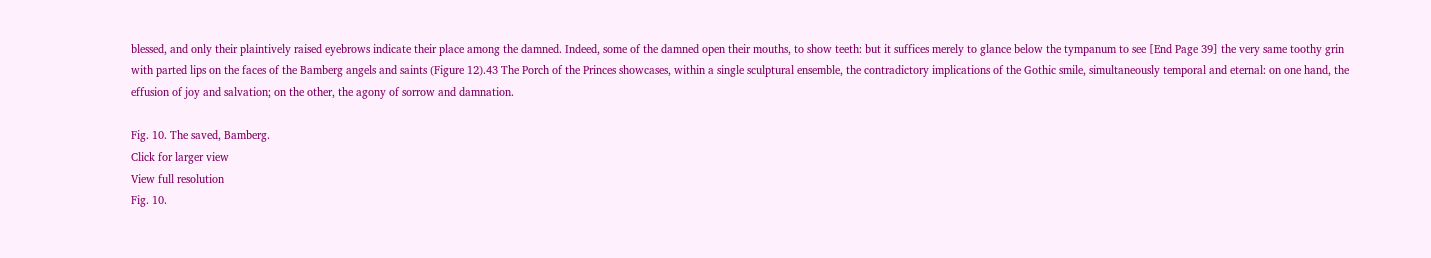blessed, and only their plaintively raised eyebrows indicate their place among the damned. Indeed, some of the damned open their mouths, to show teeth: but it suffices merely to glance below the tympanum to see [End Page 39] the very same toothy grin with parted lips on the faces of the Bamberg angels and saints (Figure 12).43 The Porch of the Princes showcases, within a single sculptural ensemble, the contradictory implications of the Gothic smile, simultaneously temporal and eternal: on one hand, the effusion of joy and salvation; on the other, the agony of sorrow and damnation.

Fig. 10. The saved, Bamberg.
Click for larger view
View full resolution
Fig. 10.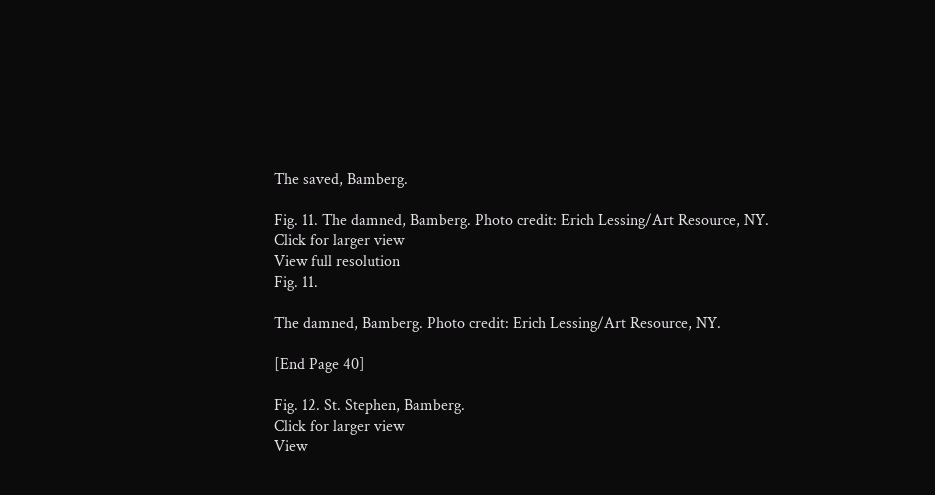The saved, Bamberg.

Fig. 11. The damned, Bamberg. Photo credit: Erich Lessing/Art Resource, NY.
Click for larger view
View full resolution
Fig. 11.

The damned, Bamberg. Photo credit: Erich Lessing/Art Resource, NY.

[End Page 40]

Fig. 12. St. Stephen, Bamberg.
Click for larger view
View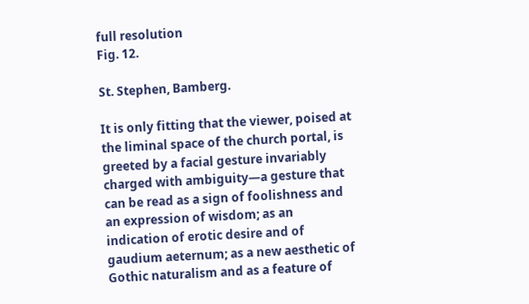full resolution
Fig. 12.

St. Stephen, Bamberg.

It is only fitting that the viewer, poised at the liminal space of the church portal, is greeted by a facial gesture invariably charged with ambiguity—a gesture that can be read as a sign of foolishness and an expression of wisdom; as an indication of erotic desire and of gaudium aeternum; as a new aesthetic of Gothic naturalism and as a feature of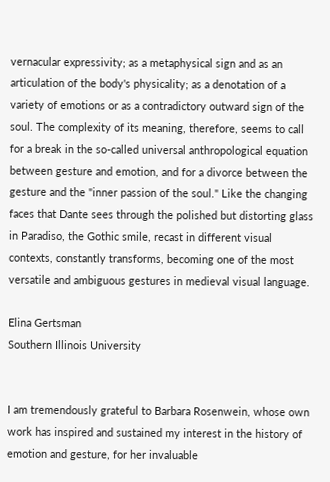vernacular expressivity; as a metaphysical sign and as an articulation of the body's physicality; as a denotation of a variety of emotions or as a contradictory outward sign of the soul. The complexity of its meaning, therefore, seems to call for a break in the so-called universal anthropological equation between gesture and emotion, and for a divorce between the gesture and the "inner passion of the soul." Like the changing faces that Dante sees through the polished but distorting glass in Paradiso, the Gothic smile, recast in different visual contexts, constantly transforms, becoming one of the most versatile and ambiguous gestures in medieval visual language.

Elina Gertsman
Southern Illinois University


I am tremendously grateful to Barbara Rosenwein, whose own work has inspired and sustained my interest in the history of emotion and gesture, for her invaluable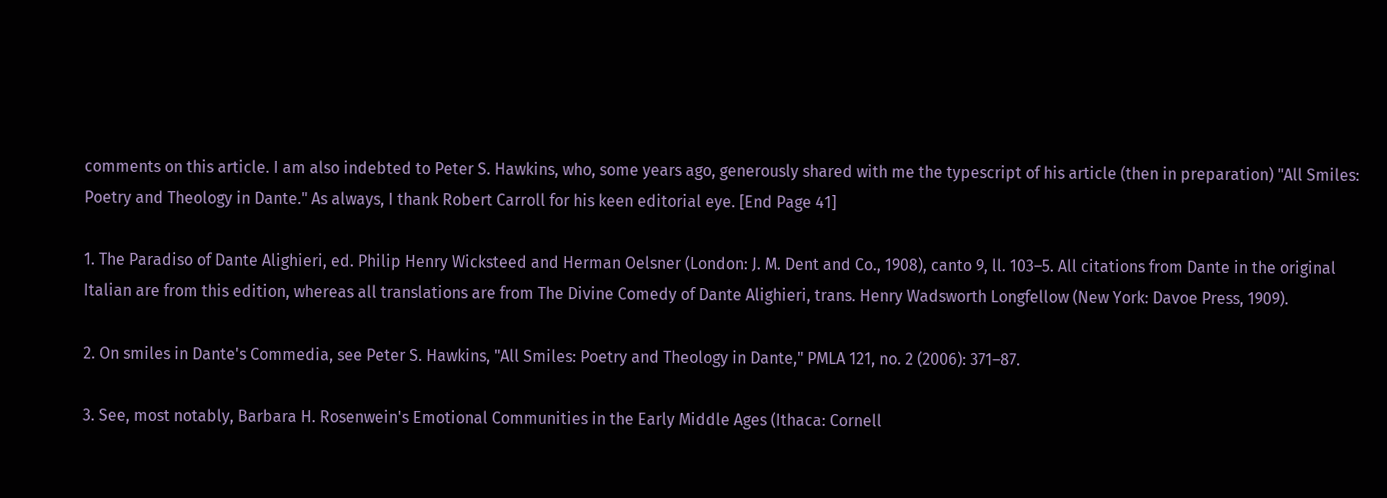comments on this article. I am also indebted to Peter S. Hawkins, who, some years ago, generously shared with me the typescript of his article (then in preparation) "All Smiles: Poetry and Theology in Dante." As always, I thank Robert Carroll for his keen editorial eye. [End Page 41]

1. The Paradiso of Dante Alighieri, ed. Philip Henry Wicksteed and Herman Oelsner (London: J. M. Dent and Co., 1908), canto 9, ll. 103–5. All citations from Dante in the original Italian are from this edition, whereas all translations are from The Divine Comedy of Dante Alighieri, trans. Henry Wadsworth Longfellow (New York: Davoe Press, 1909).

2. On smiles in Dante's Commedia, see Peter S. Hawkins, "All Smiles: Poetry and Theology in Dante," PMLA 121, no. 2 (2006): 371–87.

3. See, most notably, Barbara H. Rosenwein's Emotional Communities in the Early Middle Ages (Ithaca: Cornell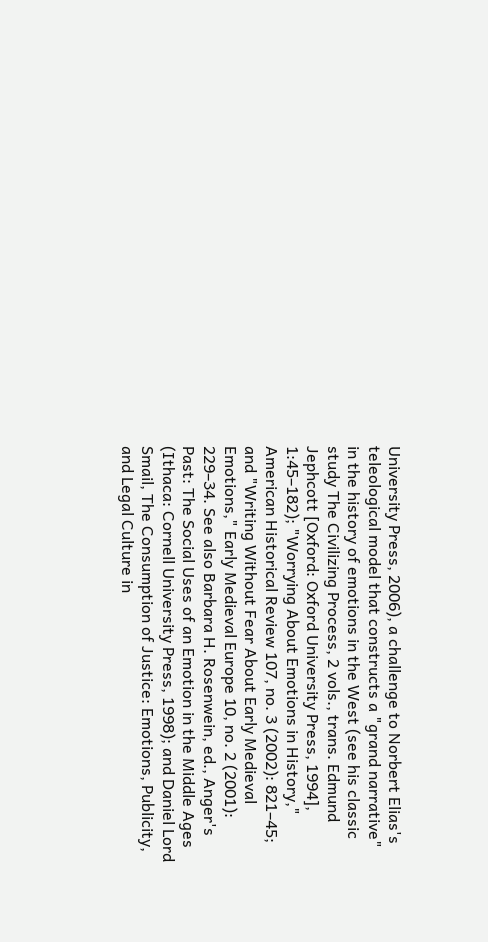University Press, 2006), a challenge to Norbert Elias's teleological model that constructs a "grand narrative" in the history of emotions in the West (see his classic study The Civilizing Process, 2 vols., trans. Edmund Jephcott [Oxford: Oxford University Press, 1994], 1:45–182); "Worrying About Emotions in History," American Historical Review 107, no. 3 (2002): 821–45; and "Writing Without Fear About Early Medieval Emotions," Early Medieval Europe 10, no. 2 (2001): 229–34. See also Barbara H. Rosenwein, ed., Anger's Past: The Social Uses of an Emotion in the Middle Ages (Ithaca: Cornell University Press, 1998); and Daniel Lord Smail, The Consumption of Justice: Emotions, Publicity, and Legal Culture in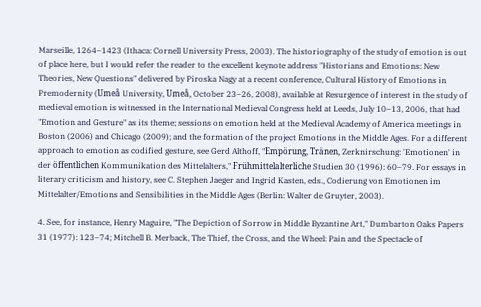Marseille, 1264–1423 (Ithaca: Cornell University Press, 2003). The historiography of the study of emotion is out of place here, but I would refer the reader to the excellent keynote address "Historians and Emotions: New Theories, New Questions" delivered by Piroska Nagy at a recent conference, Cultural History of Emotions in Premodernity (Umeå University, Umeå, October 23–26, 2008), available at Resurgence of interest in the study of medieval emotion is witnessed in the International Medieval Congress held at Leeds, July 10–13, 2006, that had "Emotion and Gesture" as its theme; sessions on emotion held at the Medieval Academy of America meetings in Boston (2006) and Chicago (2009); and the formation of the project Emotions in the Middle Ages. For a different approach to emotion as codified gesture, see Gerd Althoff, "Empörung, Tränen, Zerknirschung: 'Emotionen' in der öffentlichen Kommunikation des Mittelalters," Frühmittelalterliche Studien 30 (1996): 60–79. For essays in literary criticism and history, see C. Stephen Jaeger and Ingrid Kasten, eds., Codierung von Emotionen im Mittelalter/Emotions and Sensibilities in the Middle Ages (Berlin: Walter de Gruyter, 2003).

4. See, for instance, Henry Maguire, "The Depiction of Sorrow in Middle Byzantine Art," Dumbarton Oaks Papers 31 (1977): 123–74; Mitchell B. Merback, The Thief, the Cross, and the Wheel: Pain and the Spectacle of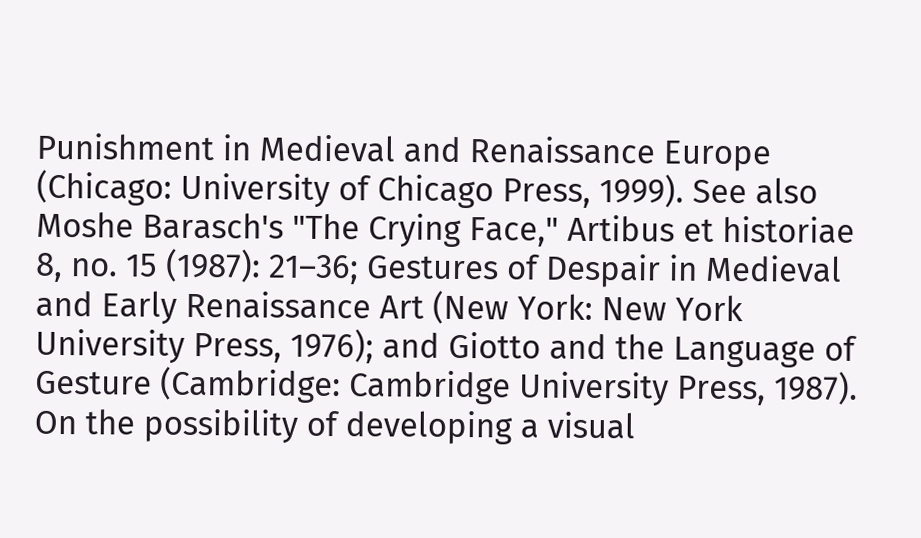Punishment in Medieval and Renaissance Europe (Chicago: University of Chicago Press, 1999). See also Moshe Barasch's "The Crying Face," Artibus et historiae 8, no. 15 (1987): 21–36; Gestures of Despair in Medieval and Early Renaissance Art (New York: New York University Press, 1976); and Giotto and the Language of Gesture (Cambridge: Cambridge University Press, 1987). On the possibility of developing a visual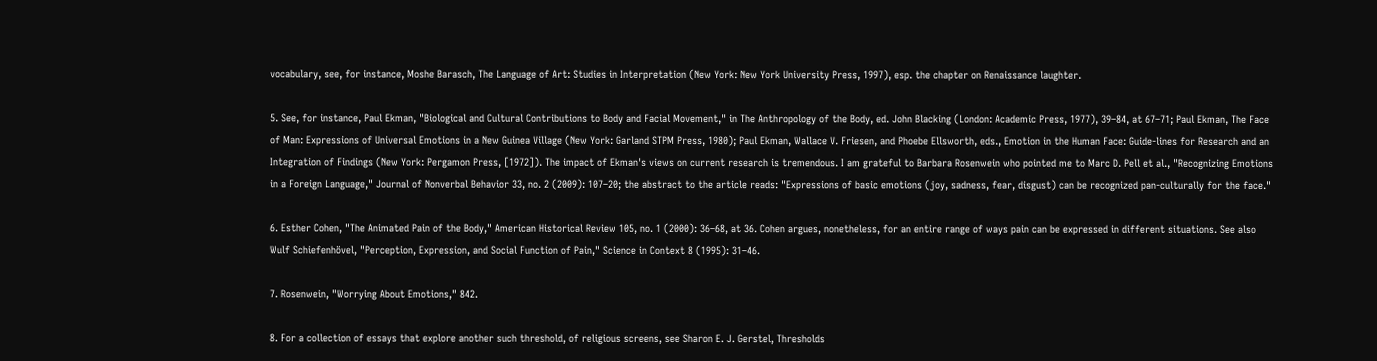vocabulary, see, for instance, Moshe Barasch, The Language of Art: Studies in Interpretation (New York: New York University Press, 1997), esp. the chapter on Renaissance laughter.

5. See, for instance, Paul Ekman, "Biological and Cultural Contributions to Body and Facial Movement," in The Anthropology of the Body, ed. John Blacking (London: Academic Press, 1977), 39–84, at 67–71; Paul Ekman, The Face of Man: Expressions of Universal Emotions in a New Guinea Village (New York: Garland STPM Press, 1980); Paul Ekman, Wallace V. Friesen, and Phoebe Ellsworth, eds., Emotion in the Human Face: Guide-lines for Research and an Integration of Findings (New York: Pergamon Press, [1972]). The impact of Ekman's views on current research is tremendous. I am grateful to Barbara Rosenwein who pointed me to Marc D. Pell et al., "Recognizing Emotions in a Foreign Language," Journal of Nonverbal Behavior 33, no. 2 (2009): 107–20; the abstract to the article reads: "Expressions of basic emotions (joy, sadness, fear, disgust) can be recognized pan-culturally for the face."

6. Esther Cohen, "The Animated Pain of the Body," American Historical Review 105, no. 1 (2000): 36–68, at 36. Cohen argues, nonetheless, for an entire range of ways pain can be expressed in different situations. See also Wulf Schiefenhövel, "Perception, Expression, and Social Function of Pain," Science in Context 8 (1995): 31–46.

7. Rosenwein, "Worrying About Emotions," 842.

8. For a collection of essays that explore another such threshold, of religious screens, see Sharon E. J. Gerstel, Thresholds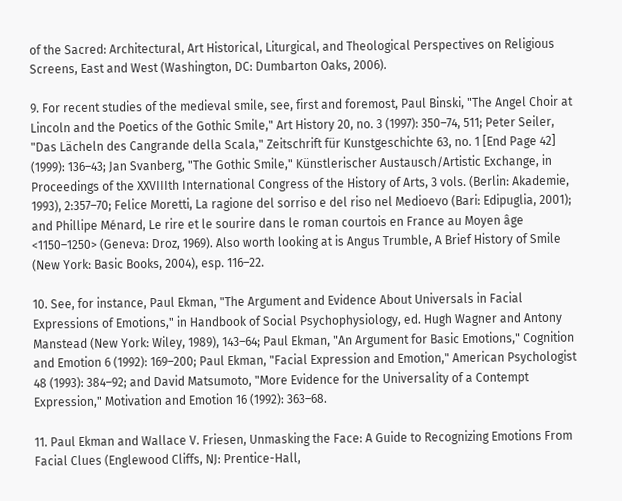of the Sacred: Architectural, Art Historical, Liturgical, and Theological Perspectives on Religious Screens, East and West (Washington, DC: Dumbarton Oaks, 2006).

9. For recent studies of the medieval smile, see, first and foremost, Paul Binski, "The Angel Choir at Lincoln and the Poetics of the Gothic Smile," Art History 20, no. 3 (1997): 350–74, 511; Peter Seiler, "Das Lächeln des Cangrande della Scala," Zeitschrift für Kunstgeschichte 63, no. 1 [End Page 42] (1999): 136–43; Jan Svanberg, "The Gothic Smile," Künstlerischer Austausch/Artistic Exchange, in Proceedings of the XXVIIIth International Congress of the History of Arts, 3 vols. (Berlin: Akademie, 1993), 2:357–70; Felice Moretti, La ragione del sorriso e del riso nel Medioevo (Bari: Edipuglia, 2001); and Phillipe Ménard, Le rire et le sourire dans le roman courtois en France au Moyen âge <1150–1250> (Geneva: Droz, 1969). Also worth looking at is Angus Trumble, A Brief History of Smile (New York: Basic Books, 2004), esp. 116–22.

10. See, for instance, Paul Ekman, "The Argument and Evidence About Universals in Facial Expressions of Emotions," in Handbook of Social Psychophysiology, ed. Hugh Wagner and Antony Manstead (New York: Wiley, 1989), 143–64; Paul Ekman, "An Argument for Basic Emotions," Cognition and Emotion 6 (1992): 169–200; Paul Ekman, "Facial Expression and Emotion," American Psychologist 48 (1993): 384–92; and David Matsumoto, "More Evidence for the Universality of a Contempt Expression," Motivation and Emotion 16 (1992): 363–68.

11. Paul Ekman and Wallace V. Friesen, Unmasking the Face: A Guide to Recognizing Emotions From Facial Clues (Englewood Cliffs, NJ: Prentice-Hall,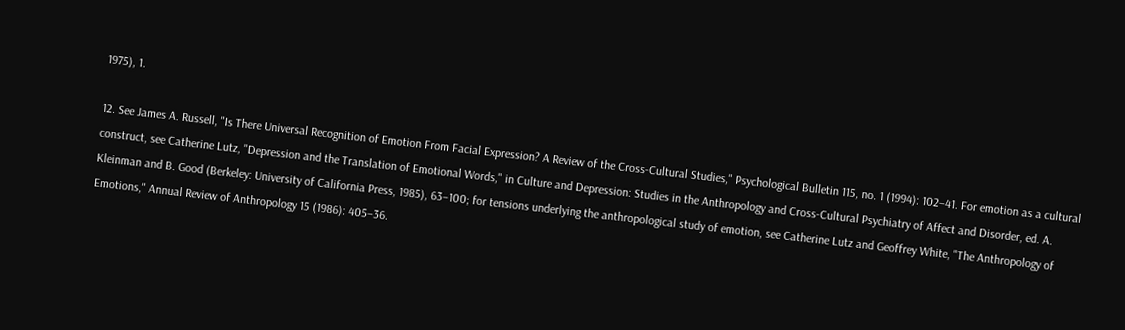1975), 1.

12. See James A. Russell, "Is There Universal Recognition of Emotion From Facial Expression? A Review of the Cross-Cultural Studies," Psychological Bulletin 115, no. 1 (1994): 102–41. For emotion as a cultural construct, see Catherine Lutz, "Depression and the Translation of Emotional Words," in Culture and Depression: Studies in the Anthropology and Cross-Cultural Psychiatry of Affect and Disorder, ed. A. Kleinman and B. Good (Berkeley: University of California Press, 1985), 63–100; for tensions underlying the anthropological study of emotion, see Catherine Lutz and Geoffrey White, "The Anthropology of Emotions," Annual Review of Anthropology 15 (1986): 405–36.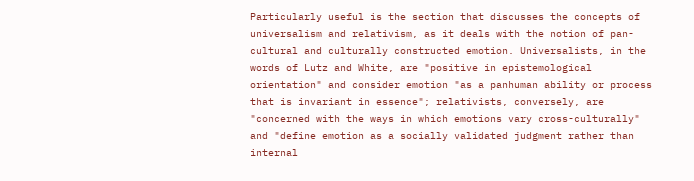Particularly useful is the section that discusses the concepts of universalism and relativism, as it deals with the notion of pan-cultural and culturally constructed emotion. Universalists, in the words of Lutz and White, are "positive in epistemological orientation" and consider emotion "as a panhuman ability or process that is invariant in essence"; relativists, conversely, are "concerned with the ways in which emotions vary cross-culturally" and "define emotion as a socially validated judgment rather than internal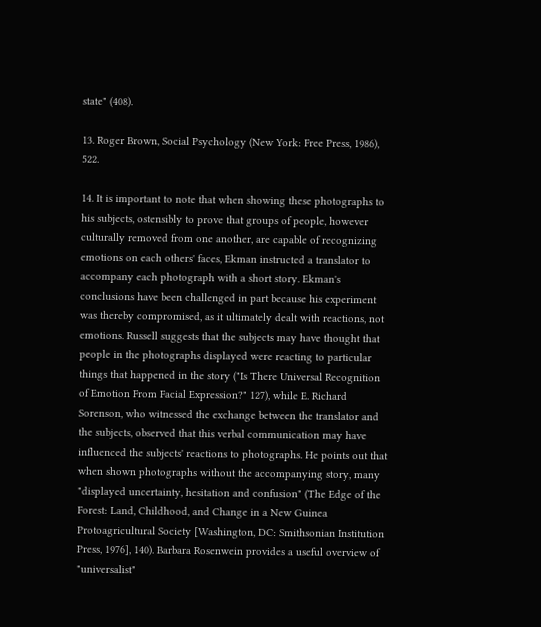state" (408).

13. Roger Brown, Social Psychology (New York: Free Press, 1986), 522.

14. It is important to note that when showing these photographs to his subjects, ostensibly to prove that groups of people, however culturally removed from one another, are capable of recognizing emotions on each others' faces, Ekman instructed a translator to accompany each photograph with a short story. Ekman's conclusions have been challenged in part because his experiment was thereby compromised, as it ultimately dealt with reactions, not emotions. Russell suggests that the subjects may have thought that people in the photographs displayed were reacting to particular things that happened in the story ("Is There Universal Recognition of Emotion From Facial Expression?" 127), while E. Richard Sorenson, who witnessed the exchange between the translator and the subjects, observed that this verbal communication may have influenced the subjects' reactions to photographs. He points out that when shown photographs without the accompanying story, many "displayed uncertainty, hesitation and confusion" (The Edge of the Forest: Land, Childhood, and Change in a New Guinea Protoagricultural Society [Washington, DC: Smithsonian Institution Press, 1976], 140). Barbara Rosenwein provides a useful overview of "universalist"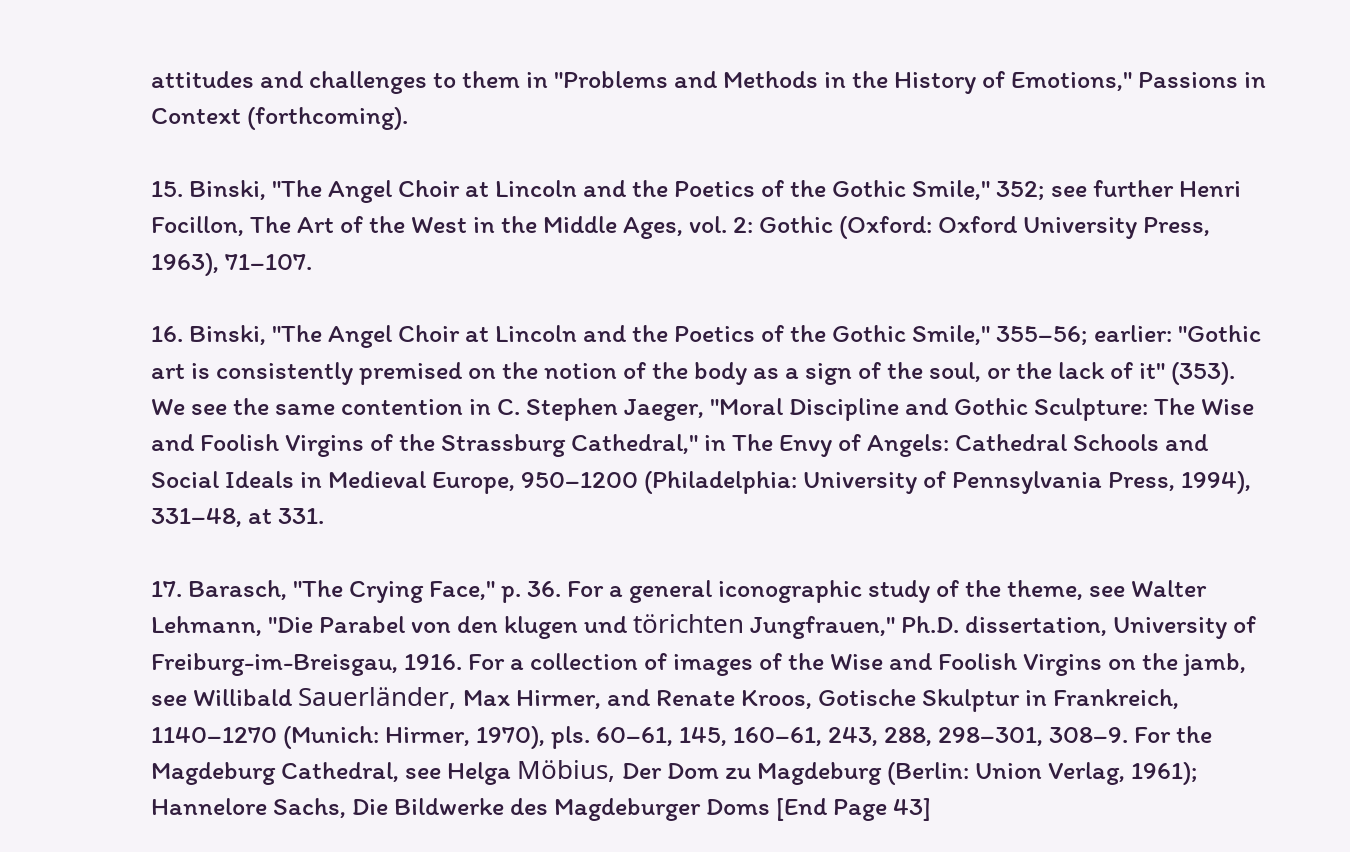attitudes and challenges to them in "Problems and Methods in the History of Emotions," Passions in Context (forthcoming).

15. Binski, "The Angel Choir at Lincoln and the Poetics of the Gothic Smile," 352; see further Henri Focillon, The Art of the West in the Middle Ages, vol. 2: Gothic (Oxford: Oxford University Press, 1963), 71–107.

16. Binski, "The Angel Choir at Lincoln and the Poetics of the Gothic Smile," 355–56; earlier: "Gothic art is consistently premised on the notion of the body as a sign of the soul, or the lack of it" (353). We see the same contention in C. Stephen Jaeger, "Moral Discipline and Gothic Sculpture: The Wise and Foolish Virgins of the Strassburg Cathedral," in The Envy of Angels: Cathedral Schools and Social Ideals in Medieval Europe, 950–1200 (Philadelphia: University of Pennsylvania Press, 1994), 331–48, at 331.

17. Barasch, "The Crying Face," p. 36. For a general iconographic study of the theme, see Walter Lehmann, "Die Parabel von den klugen und törichten Jungfrauen," Ph.D. dissertation, University of Freiburg-im-Breisgau, 1916. For a collection of images of the Wise and Foolish Virgins on the jamb, see Willibald Sauerländer, Max Hirmer, and Renate Kroos, Gotische Skulptur in Frankreich, 1140–1270 (Munich: Hirmer, 1970), pls. 60–61, 145, 160–61, 243, 288, 298–301, 308–9. For the Magdeburg Cathedral, see Helga Möbius, Der Dom zu Magdeburg (Berlin: Union Verlag, 1961); Hannelore Sachs, Die Bildwerke des Magdeburger Doms [End Page 43]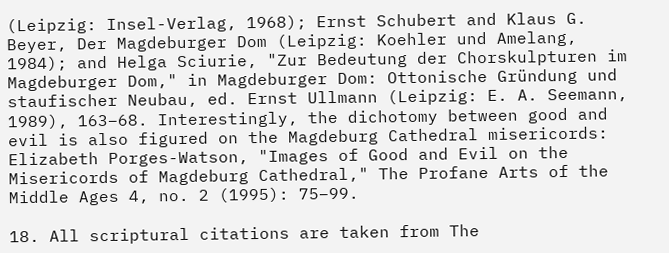(Leipzig: Insel-Verlag, 1968); Ernst Schubert and Klaus G. Beyer, Der Magdeburger Dom (Leipzig: Koehler und Amelang, 1984); and Helga Sciurie, "Zur Bedeutung der Chorskulpturen im Magdeburger Dom," in Magdeburger Dom: Ottonische Gründung und staufischer Neubau, ed. Ernst Ullmann (Leipzig: E. A. Seemann, 1989), 163–68. Interestingly, the dichotomy between good and evil is also figured on the Magdeburg Cathedral misericords: Elizabeth Porges-Watson, "Images of Good and Evil on the Misericords of Magdeburg Cathedral," The Profane Arts of the Middle Ages 4, no. 2 (1995): 75–99.

18. All scriptural citations are taken from The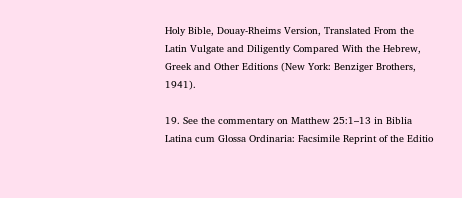Holy Bible, Douay-Rheims Version, Translated From the Latin Vulgate and Diligently Compared With the Hebrew, Greek and Other Editions (New York: Benziger Brothers, 1941).

19. See the commentary on Matthew 25:1–13 in Biblia Latina cum Glossa Ordinaria: Facsimile Reprint of the Editio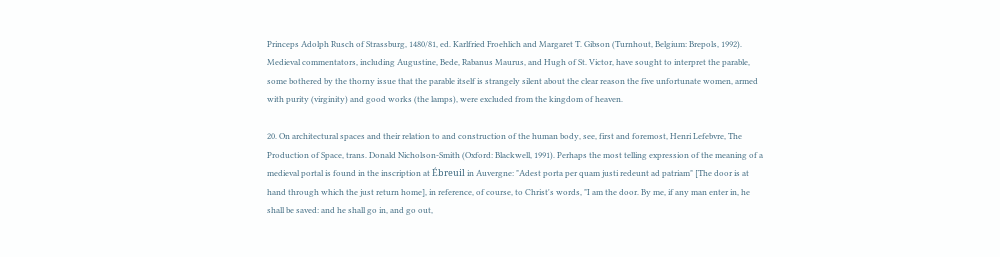Princeps Adolph Rusch of Strassburg, 1480/81, ed. Karlfried Froehlich and Margaret T. Gibson (Turnhout, Belgium: Brepols, 1992). Medieval commentators, including Augustine, Bede, Rabanus Maurus, and Hugh of St. Victor, have sought to interpret the parable, some bothered by the thorny issue that the parable itself is strangely silent about the clear reason the five unfortunate women, armed with purity (virginity) and good works (the lamps), were excluded from the kingdom of heaven.

20. On architectural spaces and their relation to and construction of the human body, see, first and foremost, Henri Lefebvre, The Production of Space, trans. Donald Nicholson-Smith (Oxford: Blackwell, 1991). Perhaps the most telling expression of the meaning of a medieval portal is found in the inscription at Ébreuil in Auvergne: "Adest porta per quam justi redeunt ad patriam" [The door is at hand through which the just return home], in reference, of course, to Christ's words, "I am the door. By me, if any man enter in, he shall be saved: and he shall go in, and go out,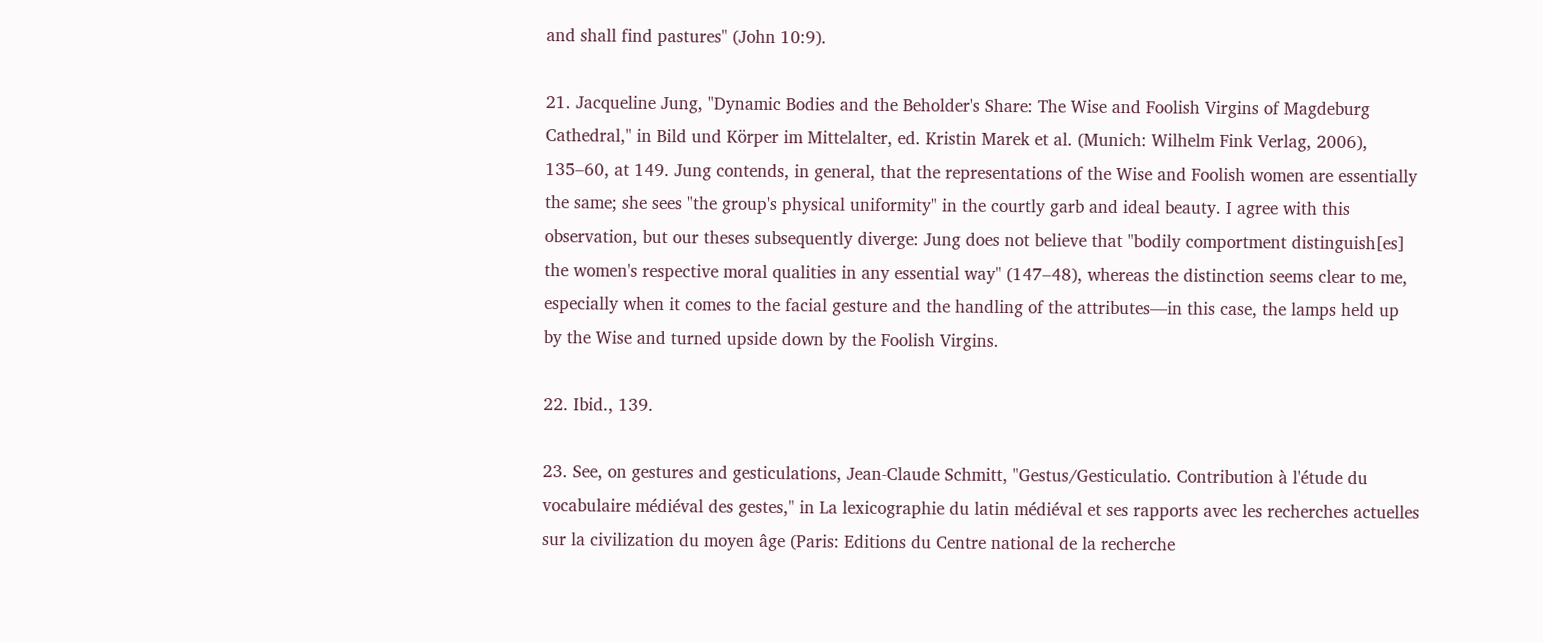and shall find pastures" (John 10:9).

21. Jacqueline Jung, "Dynamic Bodies and the Beholder's Share: The Wise and Foolish Virgins of Magdeburg Cathedral," in Bild und Körper im Mittelalter, ed. Kristin Marek et al. (Munich: Wilhelm Fink Verlag, 2006), 135–60, at 149. Jung contends, in general, that the representations of the Wise and Foolish women are essentially the same; she sees "the group's physical uniformity" in the courtly garb and ideal beauty. I agree with this observation, but our theses subsequently diverge: Jung does not believe that "bodily comportment distinguish[es] the women's respective moral qualities in any essential way" (147–48), whereas the distinction seems clear to me, especially when it comes to the facial gesture and the handling of the attributes—in this case, the lamps held up by the Wise and turned upside down by the Foolish Virgins.

22. Ibid., 139.

23. See, on gestures and gesticulations, Jean-Claude Schmitt, "Gestus/Gesticulatio. Contribution à l'étude du vocabulaire médiéval des gestes," in La lexicographie du latin médiéval et ses rapports avec les recherches actuelles sur la civilization du moyen âge (Paris: Editions du Centre national de la recherche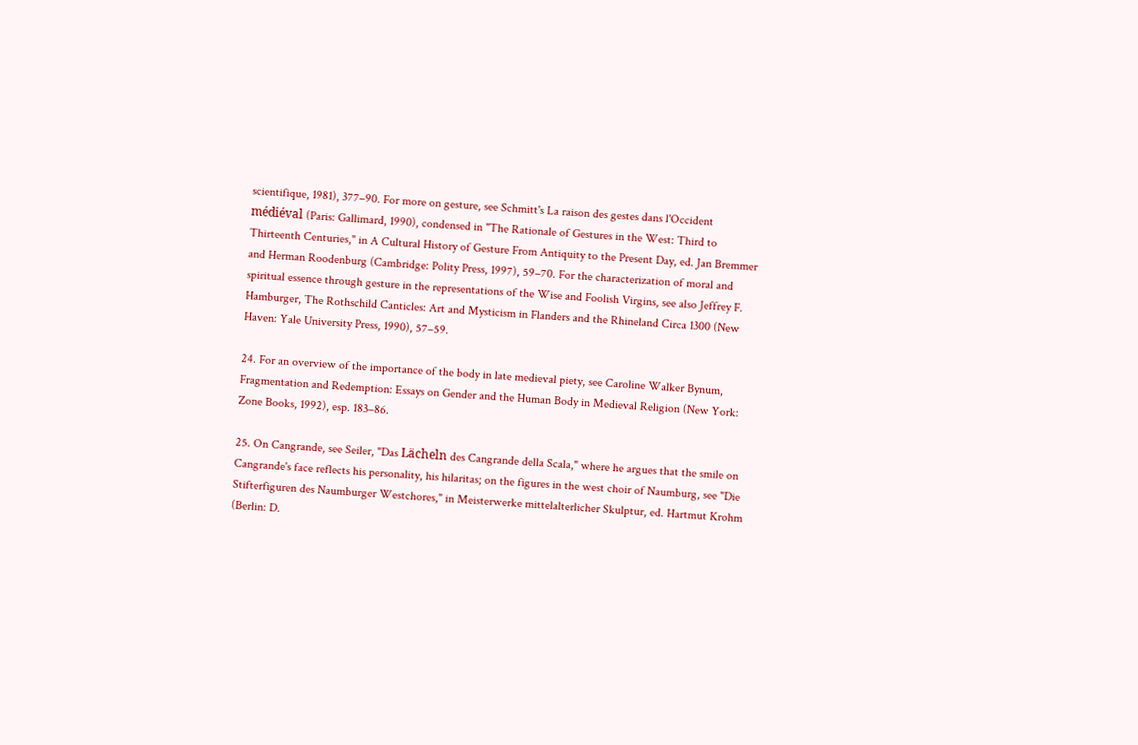scientifique, 1981), 377–90. For more on gesture, see Schmitt's La raison des gestes dans l'Occident médiéval (Paris: Gallimard, 1990), condensed in "The Rationale of Gestures in the West: Third to Thirteenth Centuries," in A Cultural History of Gesture From Antiquity to the Present Day, ed. Jan Bremmer and Herman Roodenburg (Cambridge: Polity Press, 1997), 59–70. For the characterization of moral and spiritual essence through gesture in the representations of the Wise and Foolish Virgins, see also Jeffrey F. Hamburger, The Rothschild Canticles: Art and Mysticism in Flanders and the Rhineland Circa 1300 (New Haven: Yale University Press, 1990), 57–59.

24. For an overview of the importance of the body in late medieval piety, see Caroline Walker Bynum, Fragmentation and Redemption: Essays on Gender and the Human Body in Medieval Religion (New York: Zone Books, 1992), esp. 183–86.

25. On Cangrande, see Seiler, "Das Lächeln des Cangrande della Scala," where he argues that the smile on Cangrande's face reflects his personality, his hilaritas; on the figures in the west choir of Naumburg, see "Die Stifterfiguren des Naumburger Westchores," in Meisterwerke mittelalterlicher Skulptur, ed. Hartmut Krohm (Berlin: D.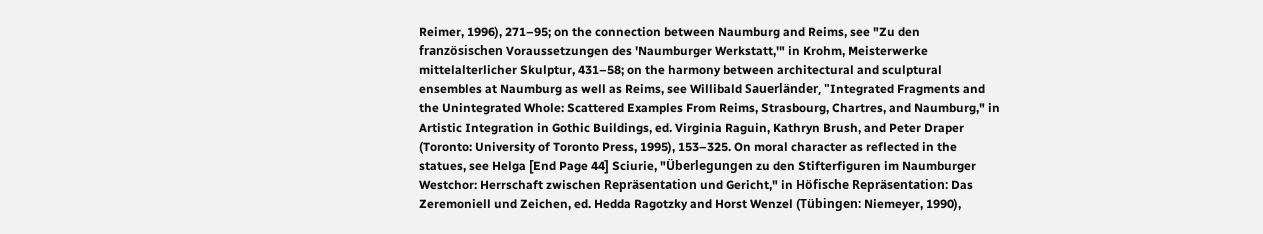Reimer, 1996), 271–95; on the connection between Naumburg and Reims, see "Zu den französischen Voraussetzungen des 'Naumburger Werkstatt,'" in Krohm, Meisterwerke mittelalterlicher Skulptur, 431–58; on the harmony between architectural and sculptural ensembles at Naumburg as well as Reims, see Willibald Sauerländer, "Integrated Fragments and the Unintegrated Whole: Scattered Examples From Reims, Strasbourg, Chartres, and Naumburg," in Artistic Integration in Gothic Buildings, ed. Virginia Raguin, Kathryn Brush, and Peter Draper (Toronto: University of Toronto Press, 1995), 153–325. On moral character as reflected in the statues, see Helga [End Page 44] Sciurie, "Überlegungen zu den Stifterfiguren im Naumburger Westchor: Herrschaft zwischen Repräsentation und Gericht," in Höfische Repräsentation: Das Zeremoniell und Zeichen, ed. Hedda Ragotzky and Horst Wenzel (Tübingen: Niemeyer, 1990),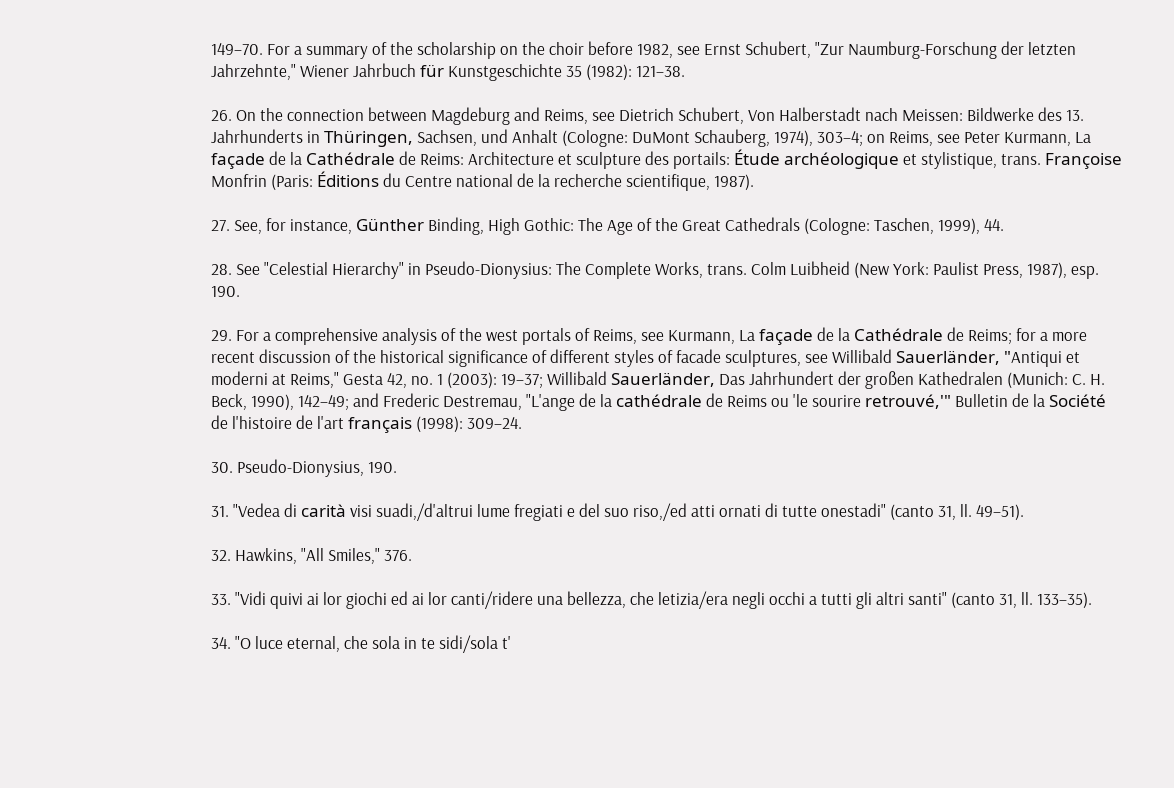149–70. For a summary of the scholarship on the choir before 1982, see Ernst Schubert, "Zur Naumburg-Forschung der letzten Jahrzehnte," Wiener Jahrbuch für Kunstgeschichte 35 (1982): 121–38.

26. On the connection between Magdeburg and Reims, see Dietrich Schubert, Von Halberstadt nach Meissen: Bildwerke des 13. Jahrhunderts in Thüringen, Sachsen, und Anhalt (Cologne: DuMont Schauberg, 1974), 303–4; on Reims, see Peter Kurmann, La façade de la Cathédrale de Reims: Architecture et sculpture des portails: Étude archéologique et stylistique, trans. Françoise Monfrin (Paris: Éditions du Centre national de la recherche scientifique, 1987).

27. See, for instance, Günther Binding, High Gothic: The Age of the Great Cathedrals (Cologne: Taschen, 1999), 44.

28. See "Celestial Hierarchy" in Pseudo-Dionysius: The Complete Works, trans. Colm Luibheid (New York: Paulist Press, 1987), esp. 190.

29. For a comprehensive analysis of the west portals of Reims, see Kurmann, La façade de la Cathédrale de Reims; for a more recent discussion of the historical significance of different styles of facade sculptures, see Willibald Sauerländer, "Antiqui et moderni at Reims," Gesta 42, no. 1 (2003): 19–37; Willibald Sauerländer, Das Jahrhundert der großen Kathedralen (Munich: C. H. Beck, 1990), 142–49; and Frederic Destremau, "L'ange de la cathédrale de Reims ou 'le sourire retrouvé,'" Bulletin de la Société de l'histoire de l'art français (1998): 309–24.

30. Pseudo-Dionysius, 190.

31. "Vedea di carità visi suadi,/d'altrui lume fregiati e del suo riso,/ed atti ornati di tutte onestadi" (canto 31, ll. 49–51).

32. Hawkins, "All Smiles," 376.

33. "Vidi quivi ai lor giochi ed ai lor canti/ridere una bellezza, che letizia/era negli occhi a tutti gli altri santi" (canto 31, ll. 133–35).

34. "O luce eternal, che sola in te sidi/sola t'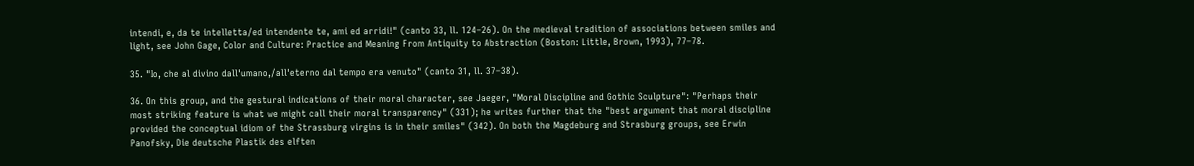intendi, e, da te intelletta/ed intendente te, ami ed arridi!" (canto 33, ll. 124–26). On the medieval tradition of associations between smiles and light, see John Gage, Color and Culture: Practice and Meaning From Antiquity to Abstraction (Boston: Little, Brown, 1993), 77–78.

35. "Io, che al divino dall'umano,/all'eterno dal tempo era venuto" (canto 31, ll. 37–38).

36. On this group, and the gestural indications of their moral character, see Jaeger, "Moral Discipline and Gothic Sculpture": "Perhaps their most striking feature is what we might call their moral transparency" (331); he writes further that the "best argument that moral discipline provided the conceptual idiom of the Strassburg virgins is in their smiles" (342). On both the Magdeburg and Strasburg groups, see Erwin Panofsky, Die deutsche Plastik des elften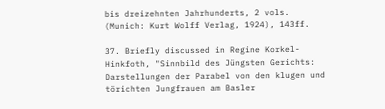bis dreizehnten Jahrhunderts, 2 vols. (Munich: Kurt Wolff Verlag, 1924), 143ff.

37. Briefly discussed in Regine Korkel-Hinkfoth, "Sinnbild des Jüngsten Gerichts: Darstellungen der Parabel von den klugen und törichten Jungfrauen am Basler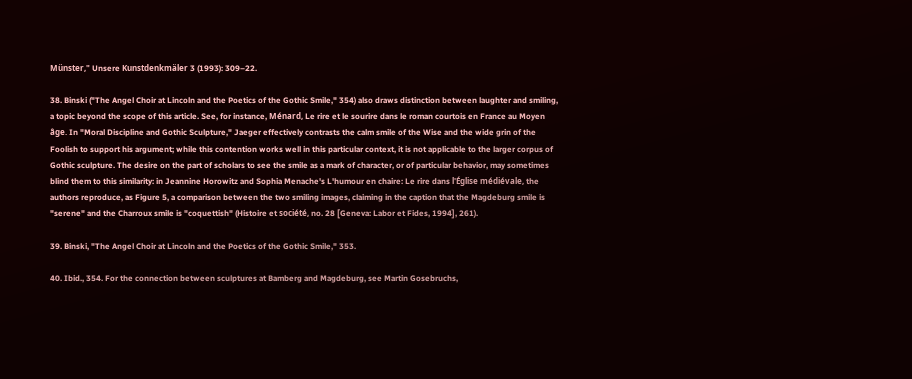Münster," Unsere Kunstdenkmäler 3 (1993): 309–22.

38. Binski ("The Angel Choir at Lincoln and the Poetics of the Gothic Smile," 354) also draws distinction between laughter and smiling, a topic beyond the scope of this article. See, for instance, Ménard, Le rire et le sourire dans le roman courtois en France au Moyen âge. In "Moral Discipline and Gothic Sculpture," Jaeger effectively contrasts the calm smile of the Wise and the wide grin of the Foolish to support his argument; while this contention works well in this particular context, it is not applicable to the larger corpus of Gothic sculpture. The desire on the part of scholars to see the smile as a mark of character, or of particular behavior, may sometimes blind them to this similarity: in Jeannine Horowitz and Sophia Menache's L'humour en chaire: Le rire dans l'Église médiévale, the authors reproduce, as Figure 5, a comparison between the two smiling images, claiming in the caption that the Magdeburg smile is "serene" and the Charroux smile is "coquettish" (Histoire et société, no. 28 [Geneva: Labor et Fides, 1994], 261).

39. Binski, "The Angel Choir at Lincoln and the Poetics of the Gothic Smile," 353.

40. Ibid., 354. For the connection between sculptures at Bamberg and Magdeburg, see Martin Gosebruchs,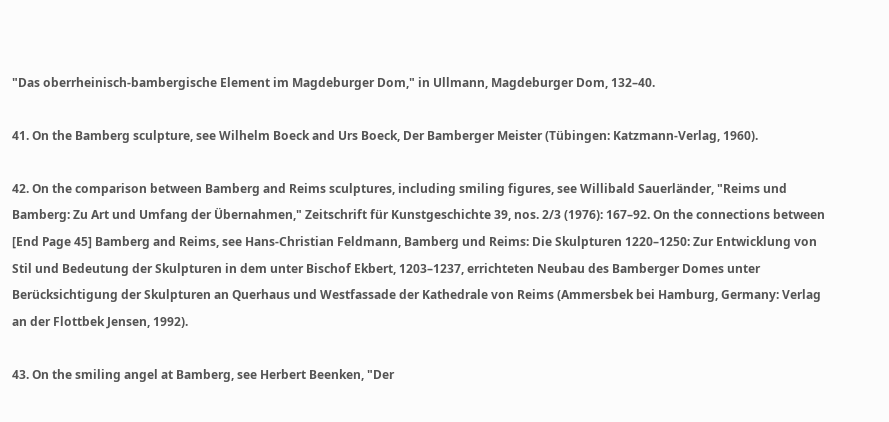"Das oberrheinisch-bambergische Element im Magdeburger Dom," in Ullmann, Magdeburger Dom, 132–40.

41. On the Bamberg sculpture, see Wilhelm Boeck and Urs Boeck, Der Bamberger Meister (Tübingen: Katzmann-Verlag, 1960).

42. On the comparison between Bamberg and Reims sculptures, including smiling figures, see Willibald Sauerländer, "Reims und Bamberg: Zu Art und Umfang der Übernahmen," Zeitschrift für Kunstgeschichte 39, nos. 2/3 (1976): 167–92. On the connections between [End Page 45] Bamberg and Reims, see Hans-Christian Feldmann, Bamberg und Reims: Die Skulpturen 1220–1250: Zur Entwicklung von Stil und Bedeutung der Skulpturen in dem unter Bischof Ekbert, 1203–1237, errichteten Neubau des Bamberger Domes unter Berücksichtigung der Skulpturen an Querhaus und Westfassade der Kathedrale von Reims (Ammersbek bei Hamburg, Germany: Verlag an der Flottbek Jensen, 1992).

43. On the smiling angel at Bamberg, see Herbert Beenken, "Der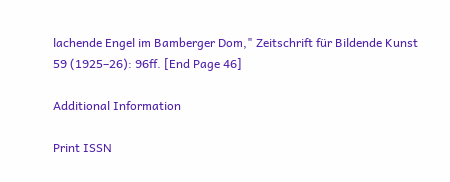lachende Engel im Bamberger Dom," Zeitschrift für Bildende Kunst 59 (1925–26): 96ff. [End Page 46]

Additional Information

Print ISSN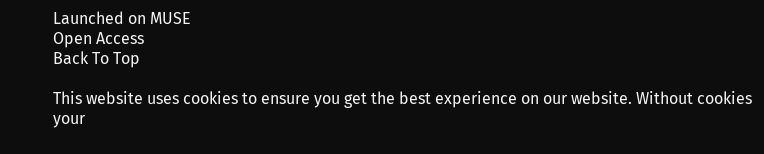Launched on MUSE
Open Access
Back To Top

This website uses cookies to ensure you get the best experience on our website. Without cookies your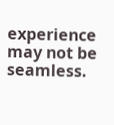experience may not be seamless.